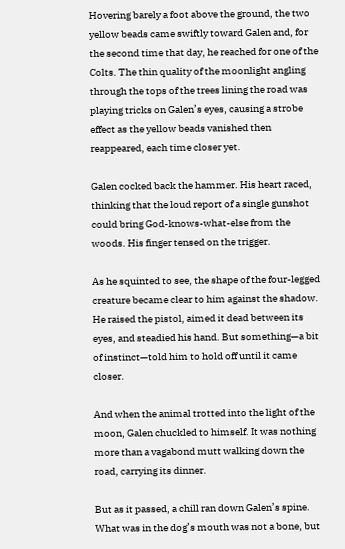Hovering barely a foot above the ground, the two yellow beads came swiftly toward Galen and, for the second time that day, he reached for one of the Colts. The thin quality of the moonlight angling through the tops of the trees lining the road was playing tricks on Galen’s eyes, causing a strobe effect as the yellow beads vanished then reappeared, each time closer yet.

Galen cocked back the hammer. His heart raced, thinking that the loud report of a single gunshot could bring God-knows-what-else from the woods. His finger tensed on the trigger.

As he squinted to see, the shape of the four-legged creature became clear to him against the shadow. He raised the pistol, aimed it dead between its eyes, and steadied his hand. But something—a bit of instinct—told him to hold off until it came closer.

And when the animal trotted into the light of the moon, Galen chuckled to himself. It was nothing more than a vagabond mutt walking down the road, carrying its dinner.

But as it passed, a chill ran down Galen’s spine. What was in the dog’s mouth was not a bone, but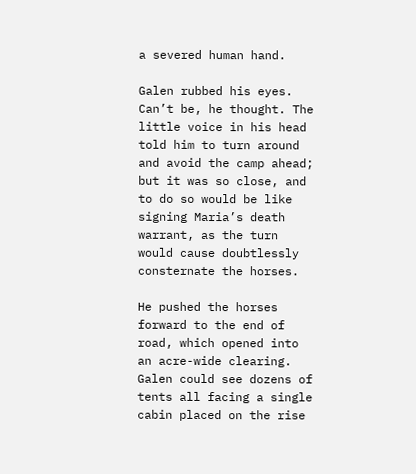a severed human hand.

Galen rubbed his eyes. Can’t be, he thought. The little voice in his head told him to turn around and avoid the camp ahead; but it was so close, and to do so would be like signing Maria’s death warrant, as the turn would cause doubtlessly consternate the horses.

He pushed the horses forward to the end of road, which opened into an acre-wide clearing. Galen could see dozens of tents all facing a single cabin placed on the rise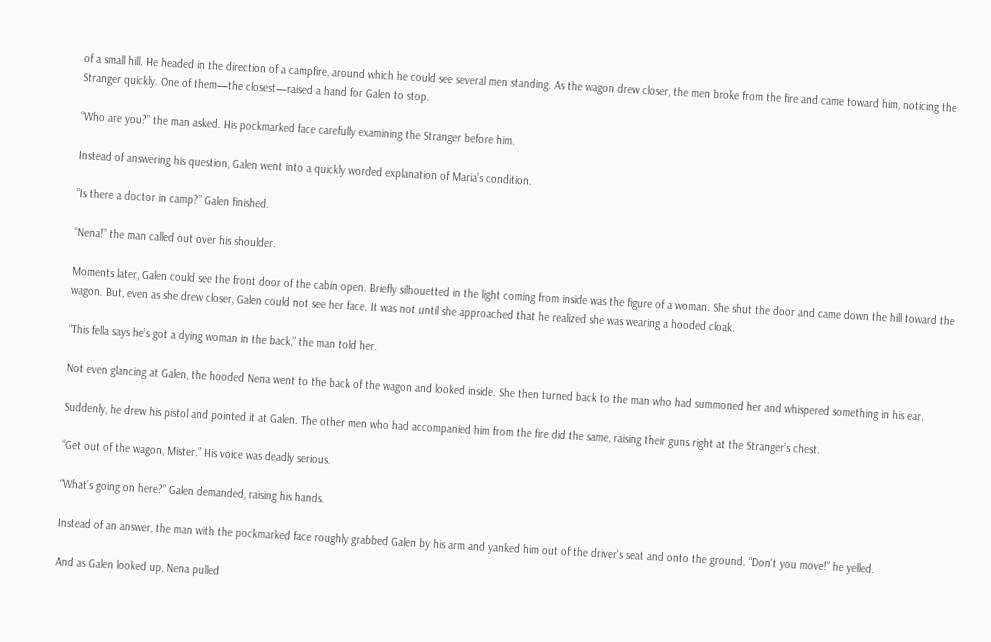of a small hill. He headed in the direction of a campfire, around which he could see several men standing. As the wagon drew closer, the men broke from the fire and came toward him, noticing the Stranger quickly. One of them—the closest—raised a hand for Galen to stop.

“Who are you?” the man asked. His pockmarked face carefully examining the Stranger before him.

Instead of answering his question, Galen went into a quickly worded explanation of Maria’s condition.

“Is there a doctor in camp?” Galen finished.

“Nena!” the man called out over his shoulder.

Moments later, Galen could see the front door of the cabin open. Briefly silhouetted in the light coming from inside was the figure of a woman. She shut the door and came down the hill toward the wagon. But, even as she drew closer, Galen could not see her face. It was not until she approached that he realized she was wearing a hooded cloak.

“This fella says he’s got a dying woman in the back,” the man told her.

Not even glancing at Galen, the hooded Nena went to the back of the wagon and looked inside. She then turned back to the man who had summoned her and whispered something in his ear.

Suddenly, he drew his pistol and pointed it at Galen. The other men who had accompanied him from the fire did the same, raising their guns right at the Stranger’s chest.

“Get out of the wagon, Mister.” His voice was deadly serious.

“What’s going on here?” Galen demanded, raising his hands.

Instead of an answer, the man with the pockmarked face roughly grabbed Galen by his arm and yanked him out of the driver’s seat and onto the ground. “Don’t you move!” he yelled.

And as Galen looked up, Nena pulled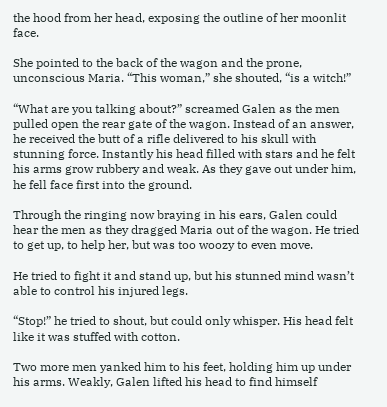the hood from her head, exposing the outline of her moonlit face.

She pointed to the back of the wagon and the prone, unconscious Maria. “This woman,” she shouted, “is a witch!”

“What are you talking about?” screamed Galen as the men pulled open the rear gate of the wagon. Instead of an answer, he received the butt of a rifle delivered to his skull with stunning force. Instantly his head filled with stars and he felt his arms grow rubbery and weak. As they gave out under him, he fell face first into the ground.

Through the ringing now braying in his ears, Galen could hear the men as they dragged Maria out of the wagon. He tried to get up, to help her, but was too woozy to even move.

He tried to fight it and stand up, but his stunned mind wasn’t able to control his injured legs.

“Stop!” he tried to shout, but could only whisper. His head felt like it was stuffed with cotton.

Two more men yanked him to his feet, holding him up under his arms. Weakly, Galen lifted his head to find himself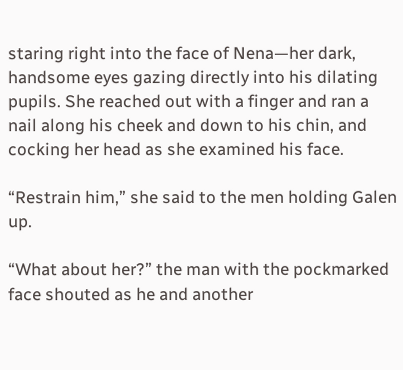staring right into the face of Nena—her dark, handsome eyes gazing directly into his dilating pupils. She reached out with a finger and ran a nail along his cheek and down to his chin, and cocking her head as she examined his face.

“Restrain him,” she said to the men holding Galen up.

“What about her?” the man with the pockmarked face shouted as he and another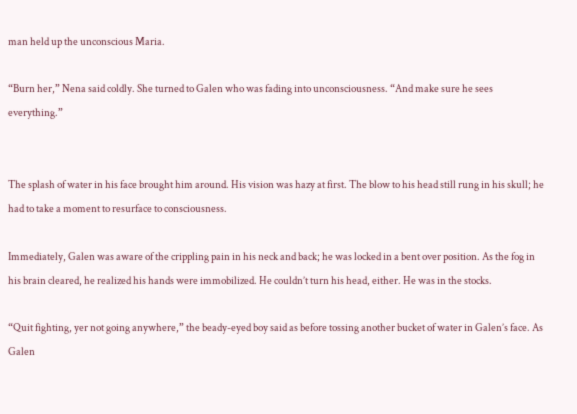man held up the unconscious Maria.

“Burn her,” Nena said coldly. She turned to Galen who was fading into unconsciousness. “And make sure he sees everything.”


The splash of water in his face brought him around. His vision was hazy at first. The blow to his head still rung in his skull; he had to take a moment to resurface to consciousness.

Immediately, Galen was aware of the crippling pain in his neck and back; he was locked in a bent over position. As the fog in his brain cleared, he realized his hands were immobilized. He couldn’t turn his head, either. He was in the stocks.

“Quit fighting, yer not going anywhere,” the beady-eyed boy said as before tossing another bucket of water in Galen’s face. As Galen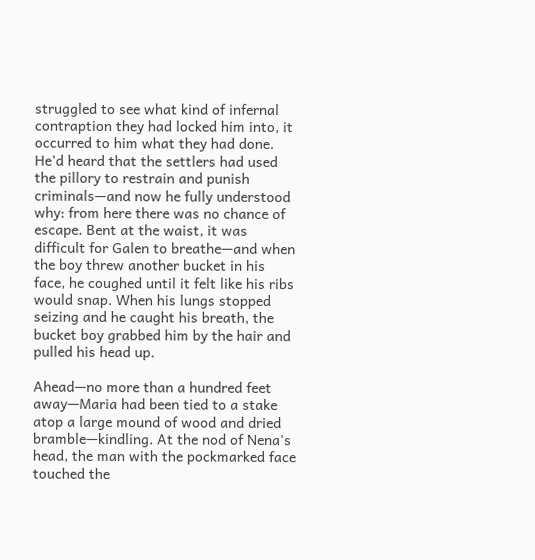struggled to see what kind of infernal contraption they had locked him into, it occurred to him what they had done. He’d heard that the settlers had used the pillory to restrain and punish criminals—and now he fully understood why: from here there was no chance of escape. Bent at the waist, it was difficult for Galen to breathe—and when the boy threw another bucket in his face, he coughed until it felt like his ribs would snap. When his lungs stopped seizing and he caught his breath, the bucket boy grabbed him by the hair and pulled his head up.

Ahead—no more than a hundred feet away—Maria had been tied to a stake atop a large mound of wood and dried bramble—kindling. At the nod of Nena's head, the man with the pockmarked face touched the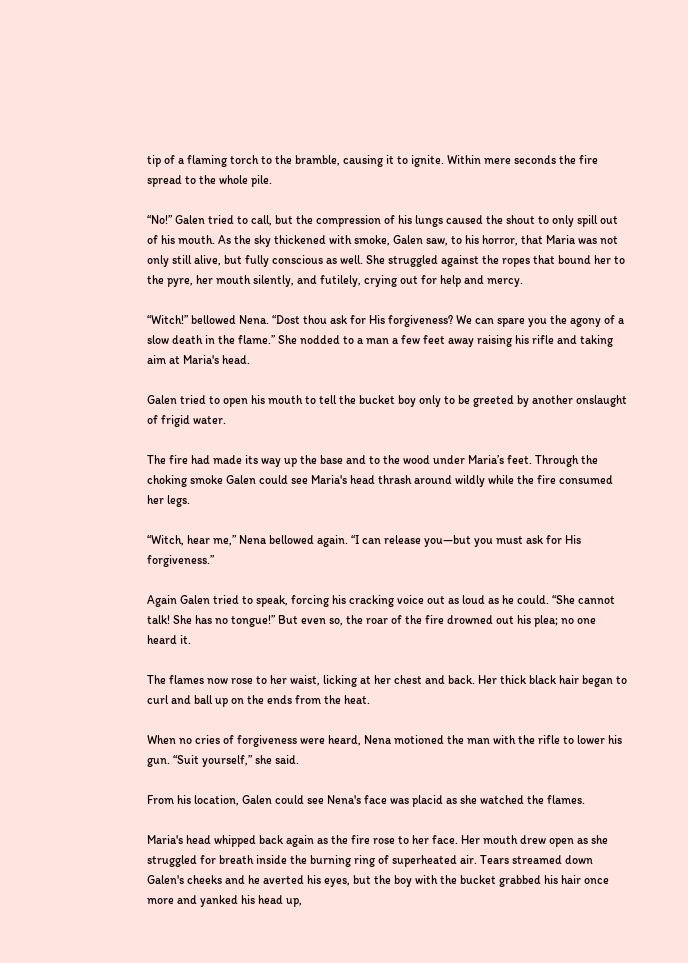tip of a flaming torch to the bramble, causing it to ignite. Within mere seconds the fire spread to the whole pile.

“No!” Galen tried to call, but the compression of his lungs caused the shout to only spill out of his mouth. As the sky thickened with smoke, Galen saw, to his horror, that Maria was not only still alive, but fully conscious as well. She struggled against the ropes that bound her to the pyre, her mouth silently, and futilely, crying out for help and mercy.

“Witch!” bellowed Nena. “Dost thou ask for His forgiveness? We can spare you the agony of a slow death in the flame.” She nodded to a man a few feet away raising his rifle and taking aim at Maria's head.

Galen tried to open his mouth to tell the bucket boy only to be greeted by another onslaught of frigid water.

The fire had made its way up the base and to the wood under Maria’s feet. Through the choking smoke Galen could see Maria's head thrash around wildly while the fire consumed her legs.

“Witch, hear me,” Nena bellowed again. “I can release you—but you must ask for His forgiveness.”

Again Galen tried to speak, forcing his cracking voice out as loud as he could. “She cannot talk! She has no tongue!” But even so, the roar of the fire drowned out his plea; no one heard it.

The flames now rose to her waist, licking at her chest and back. Her thick black hair began to curl and ball up on the ends from the heat.

When no cries of forgiveness were heard, Nena motioned the man with the rifle to lower his gun. “Suit yourself,” she said.

From his location, Galen could see Nena's face was placid as she watched the flames.

Maria's head whipped back again as the fire rose to her face. Her mouth drew open as she struggled for breath inside the burning ring of superheated air. Tears streamed down Galen's cheeks and he averted his eyes, but the boy with the bucket grabbed his hair once more and yanked his head up,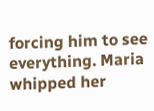forcing him to see everything. Maria whipped her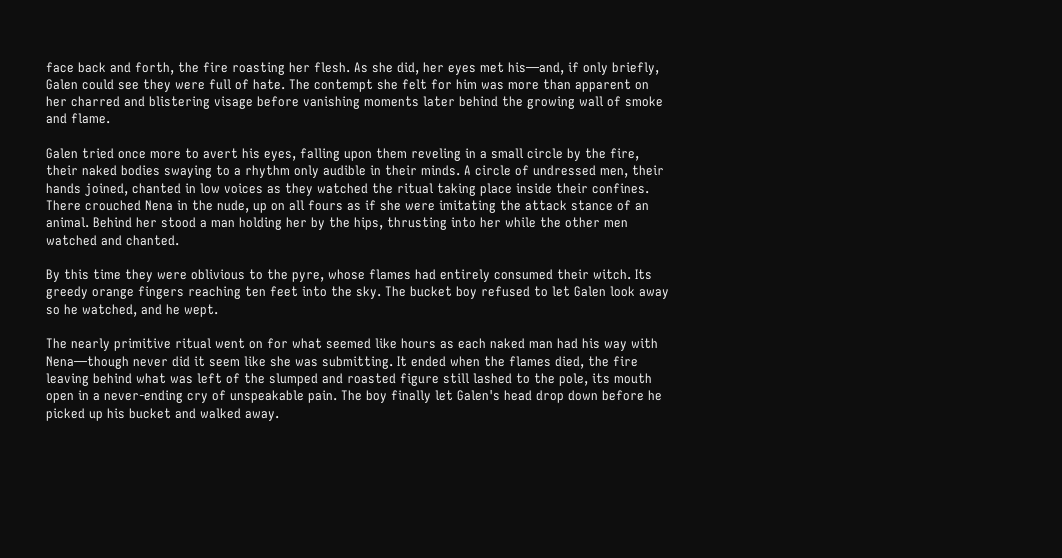face back and forth, the fire roasting her flesh. As she did, her eyes met his—and, if only briefly, Galen could see they were full of hate. The contempt she felt for him was more than apparent on her charred and blistering visage before vanishing moments later behind the growing wall of smoke and flame.

Galen tried once more to avert his eyes, falling upon them reveling in a small circle by the fire, their naked bodies swaying to a rhythm only audible in their minds. A circle of undressed men, their hands joined, chanted in low voices as they watched the ritual taking place inside their confines. There crouched Nena in the nude, up on all fours as if she were imitating the attack stance of an animal. Behind her stood a man holding her by the hips, thrusting into her while the other men watched and chanted.

By this time they were oblivious to the pyre, whose flames had entirely consumed their witch. Its greedy orange fingers reaching ten feet into the sky. The bucket boy refused to let Galen look away so he watched, and he wept.

The nearly primitive ritual went on for what seemed like hours as each naked man had his way with Nena—though never did it seem like she was submitting. It ended when the flames died, the fire leaving behind what was left of the slumped and roasted figure still lashed to the pole, its mouth open in a never-ending cry of unspeakable pain. The boy finally let Galen's head drop down before he picked up his bucket and walked away.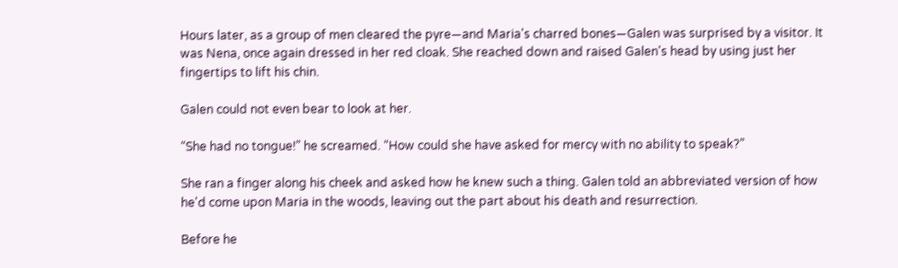Hours later, as a group of men cleared the pyre—and Maria's charred bones—Galen was surprised by a visitor. It was Nena, once again dressed in her red cloak. She reached down and raised Galen's head by using just her fingertips to lift his chin.

Galen could not even bear to look at her.

“She had no tongue!” he screamed. “How could she have asked for mercy with no ability to speak?”

She ran a finger along his cheek and asked how he knew such a thing. Galen told an abbreviated version of how he'd come upon Maria in the woods, leaving out the part about his death and resurrection.

Before he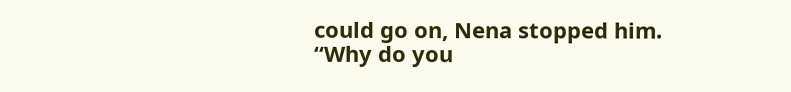could go on, Nena stopped him. “Why do you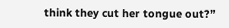think they cut her tongue out?”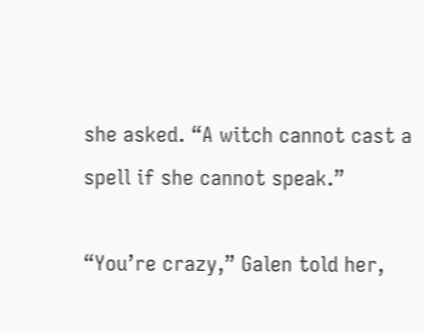she asked. “A witch cannot cast a spell if she cannot speak.”

“You’re crazy,” Galen told her,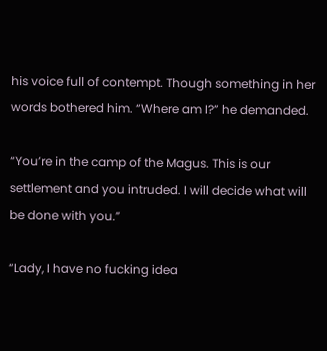his voice full of contempt. Though something in her words bothered him. “Where am I?” he demanded.

“You’re in the camp of the Magus. This is our settlement and you intruded. I will decide what will be done with you.”

“Lady, I have no fucking idea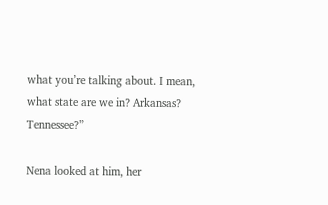what you’re talking about. I mean, what state are we in? Arkansas? Tennessee?”

Nena looked at him, her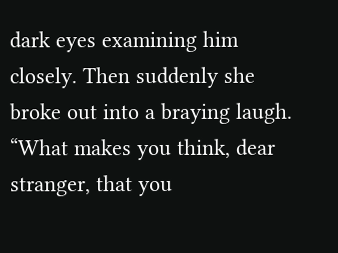dark eyes examining him closely. Then suddenly she broke out into a braying laugh. “What makes you think, dear stranger, that you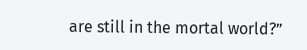are still in the mortal world?”